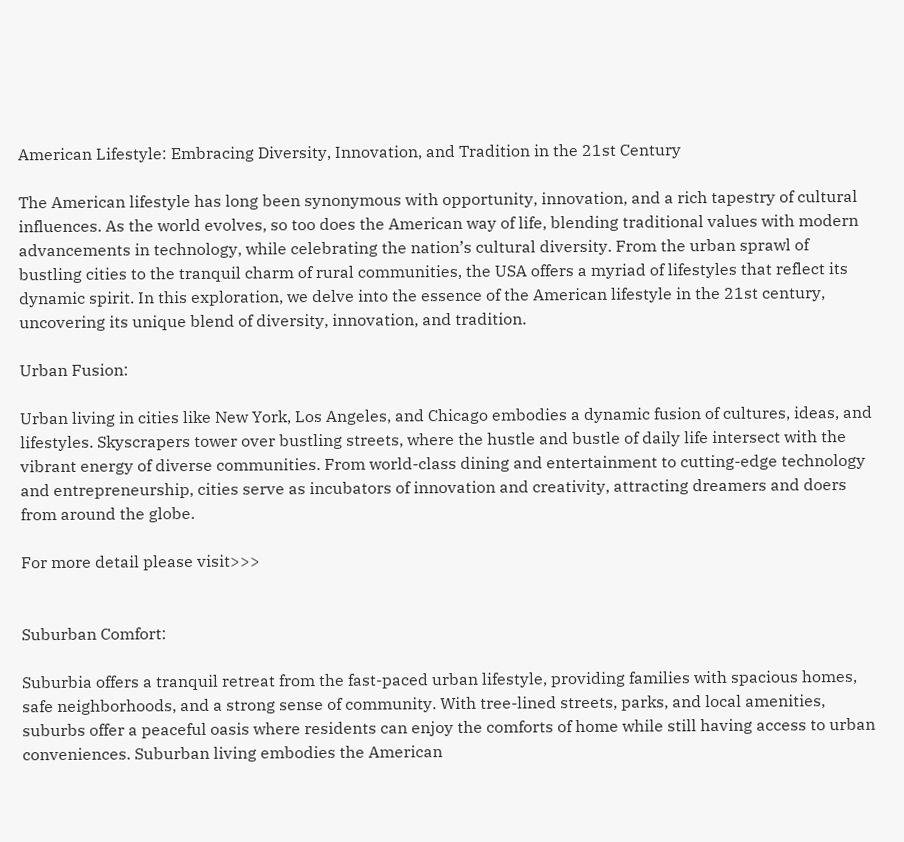American Lifestyle: Embracing Diversity, Innovation, and Tradition in the 21st Century

The American lifestyle has long been synonymous with opportunity, innovation, and a rich tapestry of cultural influences. As the world evolves, so too does the American way of life, blending traditional values with modern advancements in technology, while celebrating the nation’s cultural diversity. From the urban sprawl of bustling cities to the tranquil charm of rural communities, the USA offers a myriad of lifestyles that reflect its dynamic spirit. In this exploration, we delve into the essence of the American lifestyle in the 21st century, uncovering its unique blend of diversity, innovation, and tradition.

Urban Fusion:

Urban living in cities like New York, Los Angeles, and Chicago embodies a dynamic fusion of cultures, ideas, and lifestyles. Skyscrapers tower over bustling streets, where the hustle and bustle of daily life intersect with the vibrant energy of diverse communities. From world-class dining and entertainment to cutting-edge technology and entrepreneurship, cities serve as incubators of innovation and creativity, attracting dreamers and doers from around the globe.

For more detail please visit>>>


Suburban Comfort:

Suburbia offers a tranquil retreat from the fast-paced urban lifestyle, providing families with spacious homes, safe neighborhoods, and a strong sense of community. With tree-lined streets, parks, and local amenities, suburbs offer a peaceful oasis where residents can enjoy the comforts of home while still having access to urban conveniences. Suburban living embodies the American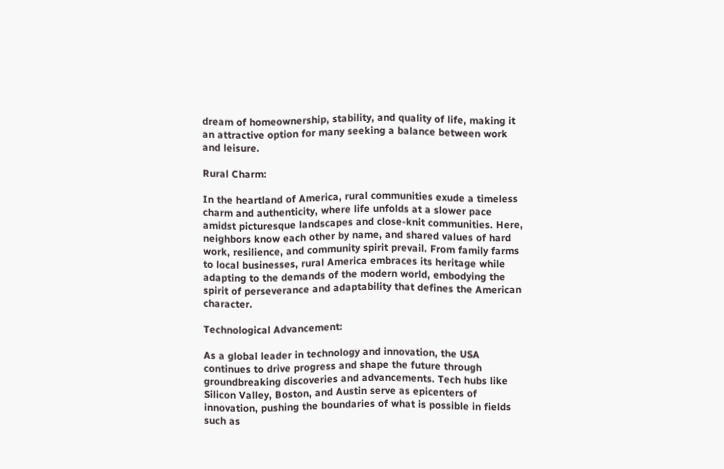dream of homeownership, stability, and quality of life, making it an attractive option for many seeking a balance between work and leisure.

Rural Charm:

In the heartland of America, rural communities exude a timeless charm and authenticity, where life unfolds at a slower pace amidst picturesque landscapes and close-knit communities. Here, neighbors know each other by name, and shared values of hard work, resilience, and community spirit prevail. From family farms to local businesses, rural America embraces its heritage while adapting to the demands of the modern world, embodying the spirit of perseverance and adaptability that defines the American character.

Technological Advancement:

As a global leader in technology and innovation, the USA continues to drive progress and shape the future through groundbreaking discoveries and advancements. Tech hubs like Silicon Valley, Boston, and Austin serve as epicenters of innovation, pushing the boundaries of what is possible in fields such as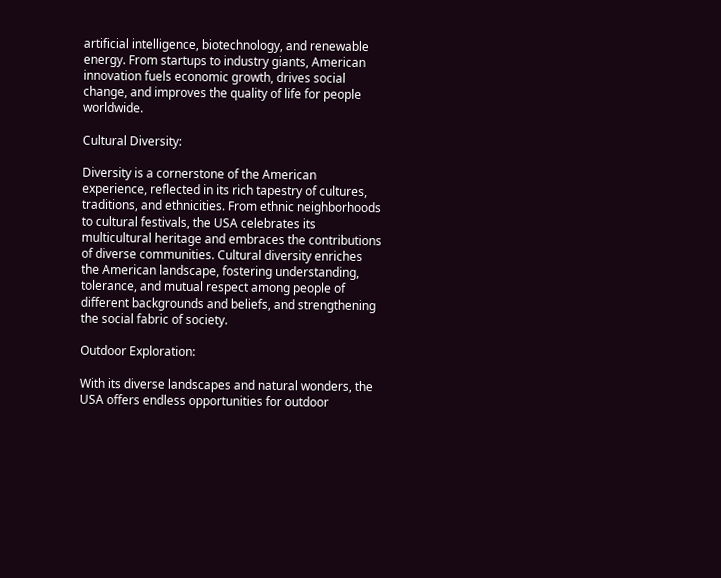artificial intelligence, biotechnology, and renewable energy. From startups to industry giants, American innovation fuels economic growth, drives social change, and improves the quality of life for people worldwide.

Cultural Diversity:

Diversity is a cornerstone of the American experience, reflected in its rich tapestry of cultures, traditions, and ethnicities. From ethnic neighborhoods to cultural festivals, the USA celebrates its multicultural heritage and embraces the contributions of diverse communities. Cultural diversity enriches the American landscape, fostering understanding, tolerance, and mutual respect among people of different backgrounds and beliefs, and strengthening the social fabric of society.

Outdoor Exploration:

With its diverse landscapes and natural wonders, the USA offers endless opportunities for outdoor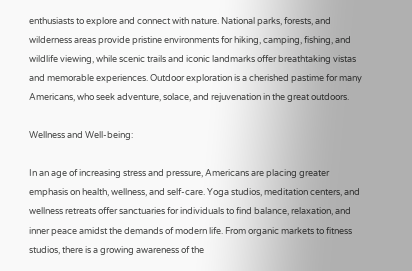enthusiasts to explore and connect with nature. National parks, forests, and wilderness areas provide pristine environments for hiking, camping, fishing, and wildlife viewing, while scenic trails and iconic landmarks offer breathtaking vistas and memorable experiences. Outdoor exploration is a cherished pastime for many Americans, who seek adventure, solace, and rejuvenation in the great outdoors.

Wellness and Well-being:

In an age of increasing stress and pressure, Americans are placing greater emphasis on health, wellness, and self-care. Yoga studios, meditation centers, and wellness retreats offer sanctuaries for individuals to find balance, relaxation, and inner peace amidst the demands of modern life. From organic markets to fitness studios, there is a growing awareness of the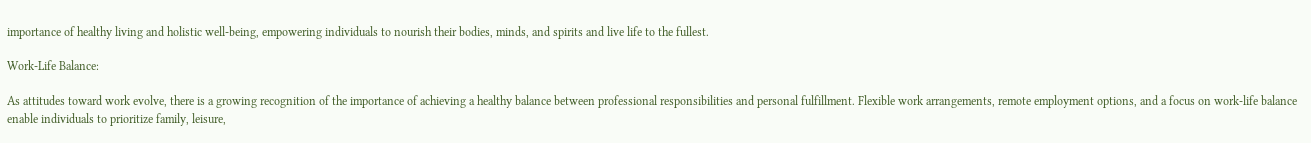importance of healthy living and holistic well-being, empowering individuals to nourish their bodies, minds, and spirits and live life to the fullest.

Work-Life Balance:

As attitudes toward work evolve, there is a growing recognition of the importance of achieving a healthy balance between professional responsibilities and personal fulfillment. Flexible work arrangements, remote employment options, and a focus on work-life balance enable individuals to prioritize family, leisure,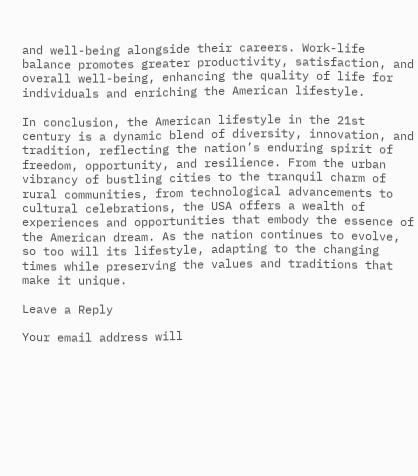and well-being alongside their careers. Work-life balance promotes greater productivity, satisfaction, and overall well-being, enhancing the quality of life for individuals and enriching the American lifestyle.

In conclusion, the American lifestyle in the 21st century is a dynamic blend of diversity, innovation, and tradition, reflecting the nation’s enduring spirit of freedom, opportunity, and resilience. From the urban vibrancy of bustling cities to the tranquil charm of rural communities, from technological advancements to cultural celebrations, the USA offers a wealth of experiences and opportunities that embody the essence of the American dream. As the nation continues to evolve, so too will its lifestyle, adapting to the changing times while preserving the values and traditions that make it unique.

Leave a Reply

Your email address will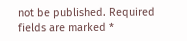not be published. Required fields are marked *